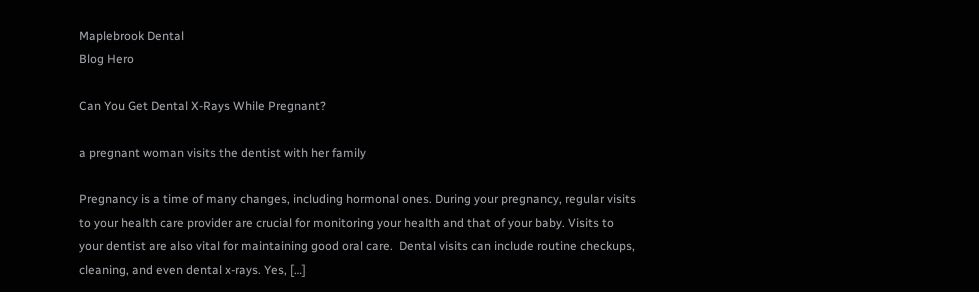Maplebrook Dental
Blog Hero

Can You Get Dental X-Rays While Pregnant?

a pregnant woman visits the dentist with her family

Pregnancy is a time of many changes, including hormonal ones. During your pregnancy, regular visits to your health care provider are crucial for monitoring your health and that of your baby. Visits to your dentist are also vital for maintaining good oral care.  Dental visits can include routine checkups, cleaning, and even dental x-rays. Yes, […]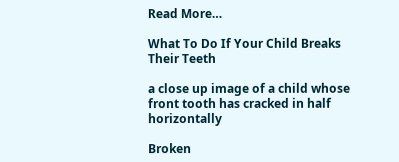Read More…

What To Do If Your Child Breaks Their Teeth

a close up image of a child whose front tooth has cracked in half horizontally

Broken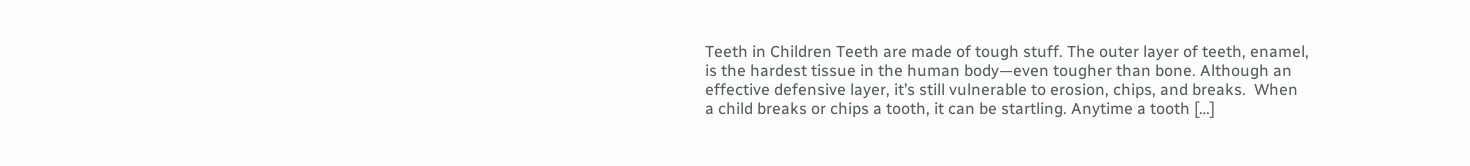Teeth in Children Teeth are made of tough stuff. The outer layer of teeth, enamel, is the hardest tissue in the human body—even tougher than bone. Although an effective defensive layer, it’s still vulnerable to erosion, chips, and breaks.  When a child breaks or chips a tooth, it can be startling. Anytime a tooth […]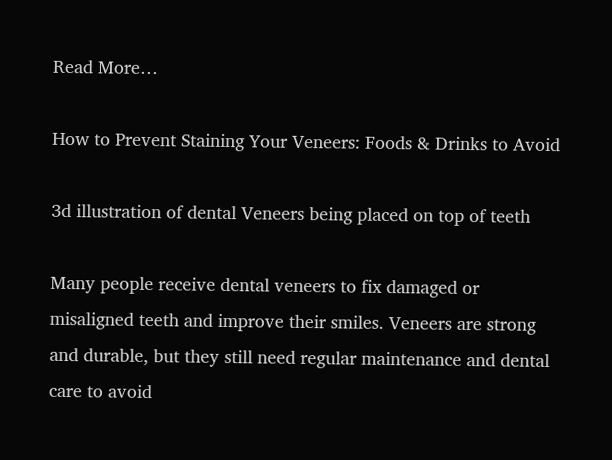Read More…

How to Prevent Staining Your Veneers: Foods & Drinks to Avoid

3d illustration of dental Veneers being placed on top of teeth

Many people receive dental veneers to fix damaged or misaligned teeth and improve their smiles. Veneers are strong and durable, but they still need regular maintenance and dental care to avoid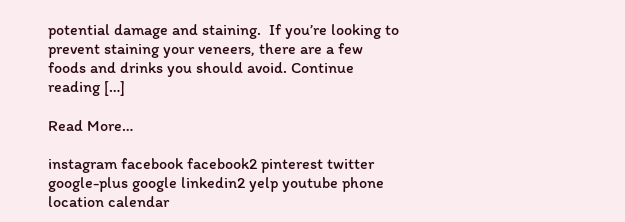potential damage and staining.  If you’re looking to prevent staining your veneers, there are a few foods and drinks you should avoid. Continue reading […]

Read More…

instagram facebook facebook2 pinterest twitter google-plus google linkedin2 yelp youtube phone location calendar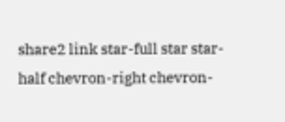share2 link star-full star star-half chevron-right chevron-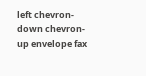left chevron-down chevron-up envelope fax